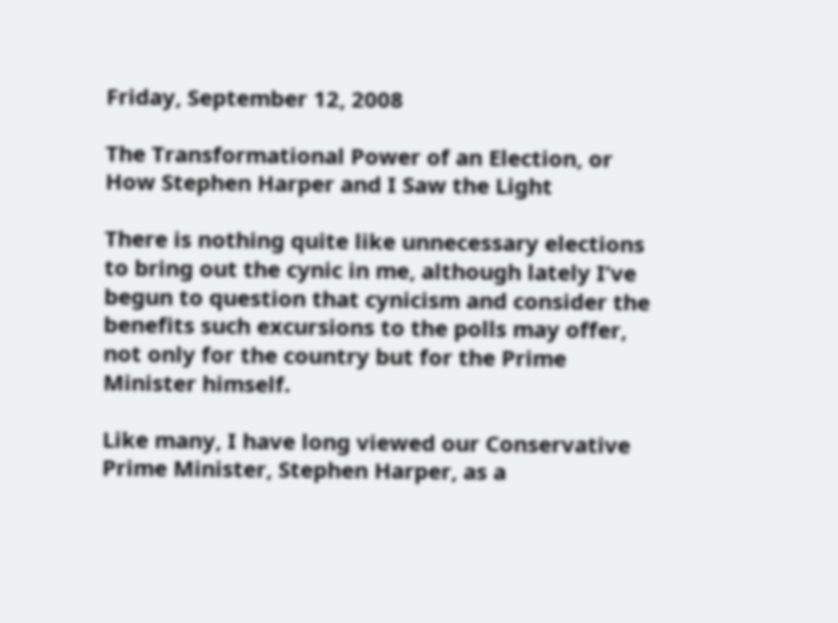Friday, September 12, 2008

The Transformational Power of an Election, or How Stephen Harper and I Saw the Light

There is nothing quite like unnecessary elections to bring out the cynic in me, although lately I’ve begun to question that cynicism and consider the benefits such excursions to the polls may offer, not only for the country but for the Prime Minister himself.

Like many, I have long viewed our Conservative Prime Minister, Stephen Harper, as a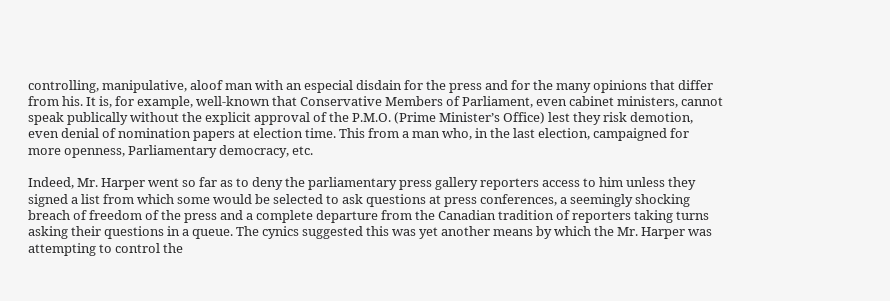controlling, manipulative, aloof man with an especial disdain for the press and for the many opinions that differ from his. It is, for example, well-known that Conservative Members of Parliament, even cabinet ministers, cannot speak publically without the explicit approval of the P.M.O. (Prime Minister’s Office) lest they risk demotion, even denial of nomination papers at election time. This from a man who, in the last election, campaigned for more openness, Parliamentary democracy, etc.

Indeed, Mr. Harper went so far as to deny the parliamentary press gallery reporters access to him unless they signed a list from which some would be selected to ask questions at press conferences, a seemingly shocking breach of freedom of the press and a complete departure from the Canadian tradition of reporters taking turns asking their questions in a queue. The cynics suggested this was yet another means by which the Mr. Harper was attempting to control the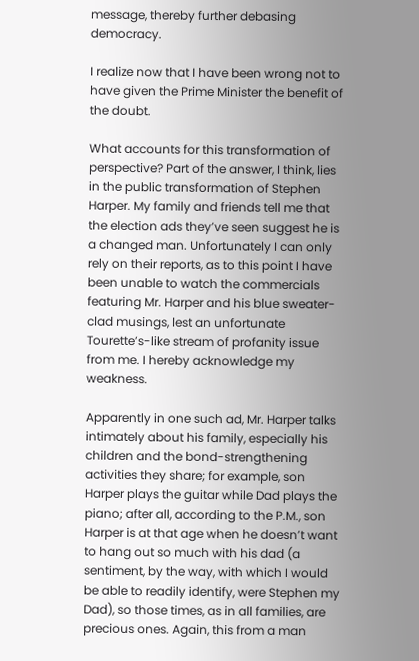message, thereby further debasing democracy.

I realize now that I have been wrong not to have given the Prime Minister the benefit of the doubt.

What accounts for this transformation of perspective? Part of the answer, I think, lies in the public transformation of Stephen Harper. My family and friends tell me that the election ads they’ve seen suggest he is a changed man. Unfortunately I can only rely on their reports, as to this point I have been unable to watch the commercials featuring Mr. Harper and his blue sweater-clad musings, lest an unfortunate Tourette’s-like stream of profanity issue from me. I hereby acknowledge my weakness.

Apparently in one such ad, Mr. Harper talks intimately about his family, especially his children and the bond-strengthening activities they share; for example, son Harper plays the guitar while Dad plays the piano; after all, according to the P.M., son Harper is at that age when he doesn’t want to hang out so much with his dad (a sentiment, by the way, with which I would be able to readily identify, were Stephen my Dad), so those times, as in all families, are precious ones. Again, this from a man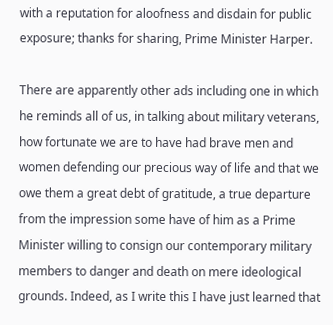with a reputation for aloofness and disdain for public exposure; thanks for sharing, Prime Minister Harper.

There are apparently other ads including one in which he reminds all of us, in talking about military veterans, how fortunate we are to have had brave men and women defending our precious way of life and that we owe them a great debt of gratitude, a true departure from the impression some have of him as a Prime Minister willing to consign our contemporary military members to danger and death on mere ideological grounds. Indeed, as I write this I have just learned that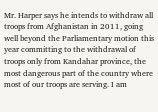Mr. Harper says he intends to withdraw all troops from Afghanistan in 2011, going well beyond the Parliamentary motion this year committing to the withdrawal of troops only from Kandahar province, the most dangerous part of the country where most of our troops are serving. I am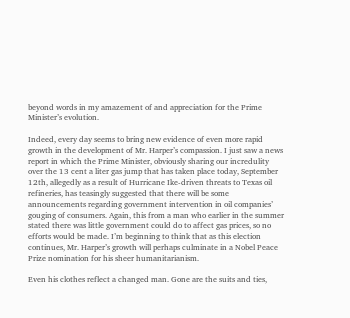beyond words in my amazement of and appreciation for the Prime Minister’s evolution.

Indeed, every day seems to bring new evidence of even more rapid growth in the development of Mr. Harper’s compassion. I just saw a news report in which the Prime Minister, obviously sharing our incredulity over the 13 cent a liter gas jump that has taken place today, September 12th, allegedly as a result of Hurricane Ike-driven threats to Texas oil refineries, has teasingly suggested that there will be some announcements regarding government intervention in oil companies’ gouging of consumers. Again, this from a man who earlier in the summer stated there was little government could do to affect gas prices, so no efforts would be made. I’m beginning to think that as this election continues, Mr. Harper’s growth will perhaps culminate in a Nobel Peace Prize nomination for his sheer humanitarianism.

Even his clothes reflect a changed man. Gone are the suits and ties,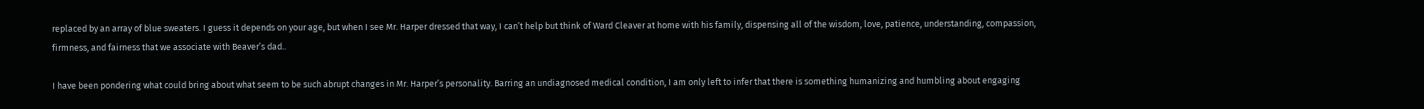replaced by an array of blue sweaters. I guess it depends on your age, but when I see Mr. Harper dressed that way, I can’t help but think of Ward Cleaver at home with his family, dispensing all of the wisdom, love, patience, understanding, compassion, firmness, and fairness that we associate with Beaver’s dad..

I have been pondering what could bring about what seem to be such abrupt changes in Mr. Harper’s personality. Barring an undiagnosed medical condition, I am only left to infer that there is something humanizing and humbling about engaging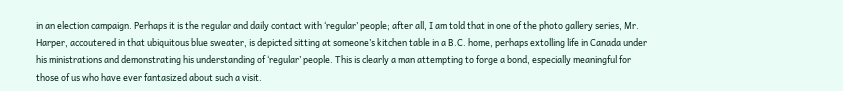in an election campaign. Perhaps it is the regular and daily contact with ‘regular’ people; after all, I am told that in one of the photo gallery series, Mr. Harper, accoutered in that ubiquitous blue sweater, is depicted sitting at someone’s kitchen table in a B.C. home, perhaps extolling life in Canada under his ministrations and demonstrating his understanding of ‘regular’ people. This is clearly a man attempting to forge a bond, especially meaningful for those of us who have ever fantasized about such a visit.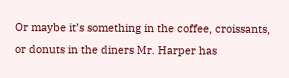Or maybe it’s something in the coffee, croissants, or donuts in the diners Mr. Harper has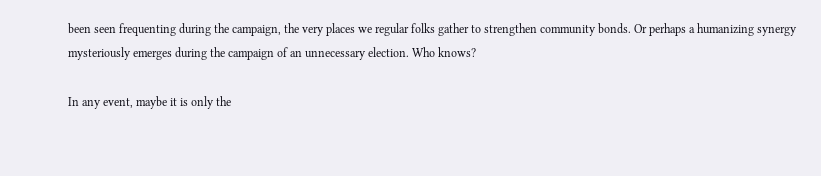been seen frequenting during the campaign, the very places we regular folks gather to strengthen community bonds. Or perhaps a humanizing synergy mysteriously emerges during the campaign of an unnecessary election. Who knows?

In any event, maybe it is only the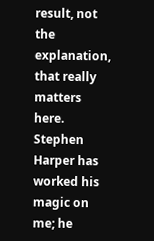result, not the explanation, that really matters here. Stephen Harper has worked his magic on me; he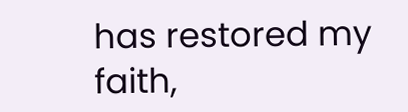has restored my faith,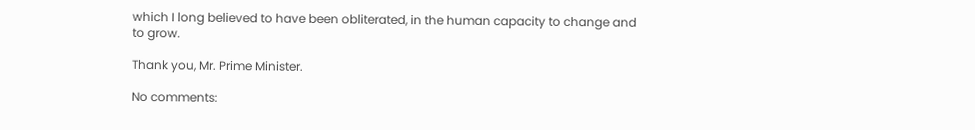which I long believed to have been obliterated, in the human capacity to change and to grow.

Thank you, Mr. Prime Minister.

No comments: